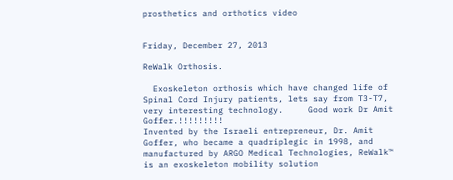prosthetics and orthotics video


Friday, December 27, 2013

ReWalk Orthosis.

  Exoskeleton orthosis which have changed life of  Spinal Cord Injury patients, lets say from T3-T7, very interesting technology.     Good work Dr Amit Goffer.!!!!!!!!!
Invented by the Israeli entrepreneur, Dr. Amit Goffer, who became a quadriplegic in 1998, and manufactured by ARGO Medical Technologies, ReWalk™ is an exoskeleton mobility solution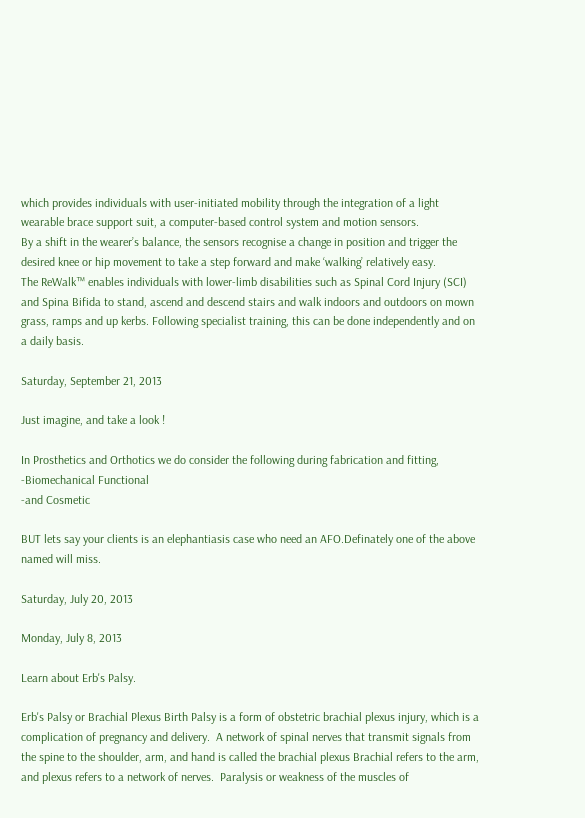which provides individuals with user-initiated mobility through the integration of a light wearable brace support suit, a computer-based control system and motion sensors.
By a shift in the wearer’s balance, the sensors recognise a change in position and trigger the desired knee or hip movement to take a step forward and make ‘walking’ relatively easy.
The ReWalk™ enables individuals with lower-limb disabilities such as Spinal Cord Injury (SCI) and Spina Bifida to stand, ascend and descend stairs and walk indoors and outdoors on mown grass, ramps and up kerbs. Following specialist training, this can be done independently and on a daily basis.

Saturday, September 21, 2013

Just imagine, and take a look !

In Prosthetics and Orthotics we do consider the following during fabrication and fitting,
-Biomechanical Functional
-and Cosmetic

BUT lets say your clients is an elephantiasis case who need an AFO.Definately one of the above named will miss.

Saturday, July 20, 2013

Monday, July 8, 2013

Learn about Erb's Palsy.

Erb's Palsy or Brachial Plexus Birth Palsy is a form of obstetric brachial plexus injury, which is a complication of pregnancy and delivery.  A network of spinal nerves that transmit signals from the spine to the shoulder, arm, and hand is called the brachial plexus Brachial refers to the arm, and plexus refers to a network of nerves.  Paralysis or weakness of the muscles of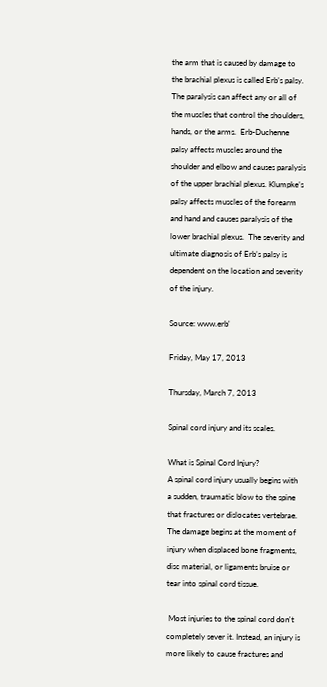the arm that is caused by damage to the brachial plexus is called Erb’s palsy.  The paralysis can affect any or all of the muscles that control the shoulders, hands, or the arms.  Erb-Duchenne palsy affects muscles around the shoulder and elbow and causes paralysis of the upper brachial plexus. Klumpke’s palsy affects muscles of the forearm and hand and causes paralysis of the lower brachial plexus.  The severity and ultimate diagnosis of Erb’s palsy is dependent on the location and severity of the injury.

Source: www.erb'

Friday, May 17, 2013

Thursday, March 7, 2013

Spinal cord injury and its scales.

What is Spinal Cord Injury?
A spinal cord injury usually begins with a sudden, traumatic blow to the spine that fractures or dislocates vertebrae. The damage begins at the moment of injury when displaced bone fragments, disc material, or ligaments bruise or tear into spinal cord tissue.

 Most injuries to the spinal cord don't completely sever it. Instead, an injury is more likely to cause fractures and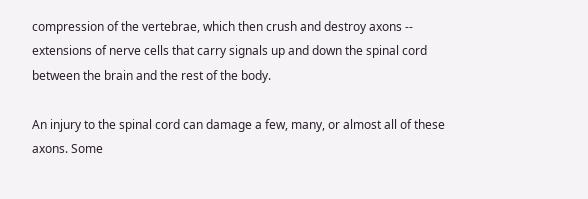compression of the vertebrae, which then crush and destroy axons -- extensions of nerve cells that carry signals up and down the spinal cord between the brain and the rest of the body.

An injury to the spinal cord can damage a few, many, or almost all of these axons. Some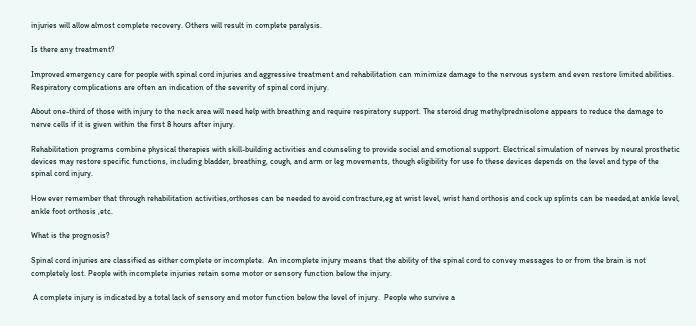injuries will allow almost complete recovery. Others will result in complete paralysis.

Is there any treatment?

Improved emergency care for people with spinal cord injuries and aggressive treatment and rehabilitation can minimize damage to the nervous system and even restore limited abilities.  Respiratory complications are often an indication of the severity of spinal cord injury.

About one-third of those with injury to the neck area will need help with breathing and require respiratory support. The steroid drug methylprednisolone appears to reduce the damage to nerve cells if it is given within the first 8 hours after injury.

Rehabilitation programs combine physical therapies with skill-building activities and counseling to provide social and emotional support. Electrical simulation of nerves by neural prosthetic devices may restore specific functions, including bladder, breathing, cough, and arm or leg movements, though eligibility for use fo these devices depends on the level and type of the spinal cord injury.

How ever remember that through rehabilitation activities,orthoses can be needed to avoid contracture,eg at wrist level, wrist hand orthosis and cock up splints can be needed,at ankle level, ankle foot orthosis ,etc.

What is the prognosis?

Spinal cord injuries are classified as either complete or incomplete.  An incomplete injury means that the ability of the spinal cord to convey messages to or from the brain is not completely lost. People with incomplete injuries retain some motor or sensory function below the injury.

 A complete injury is indicated by a total lack of sensory and motor function below the level of injury.  People who survive a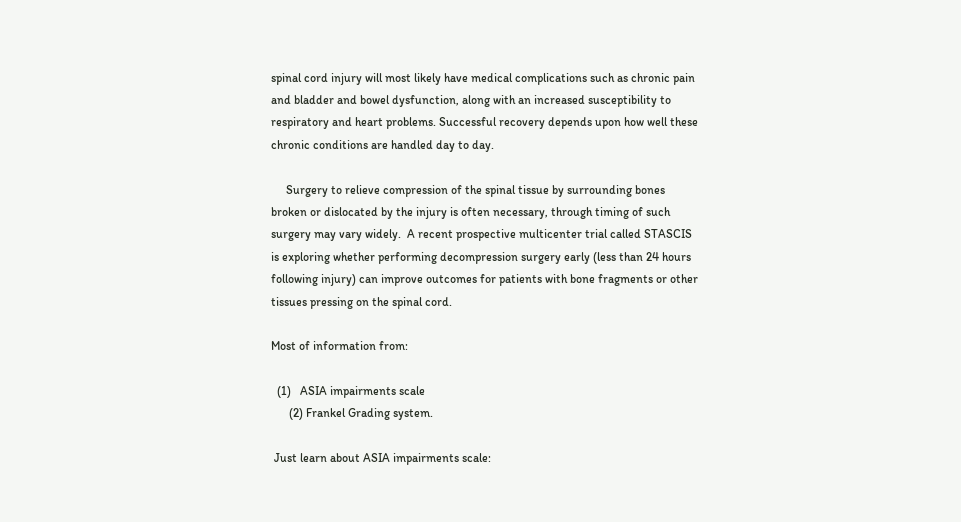spinal cord injury will most likely have medical complications such as chronic pain and bladder and bowel dysfunction, along with an increased susceptibility to respiratory and heart problems. Successful recovery depends upon how well these chronic conditions are handled day to day.

     Surgery to relieve compression of the spinal tissue by surrounding bones broken or dislocated by the injury is often necessary, through timing of such surgery may vary widely.  A recent prospective multicenter trial called STASCIS is exploring whether performing decompression surgery early (less than 24 hours following injury) can improve outcomes for patients with bone fragments or other tissues pressing on the spinal cord.

Most of information from:

  (1)   ASIA impairments scale
      (2) Frankel Grading system.

 Just learn about ASIA impairments scale: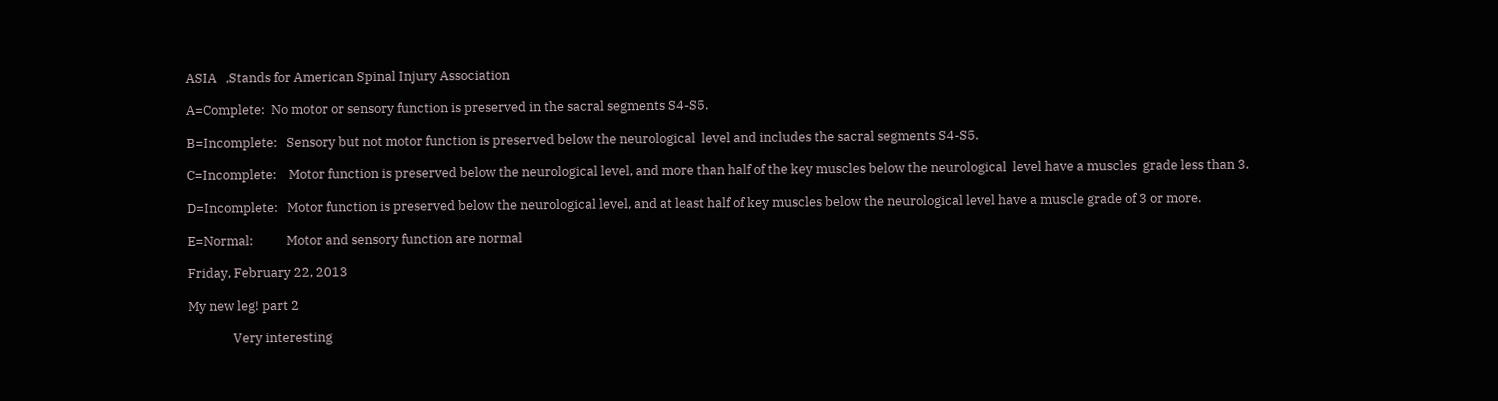ASIA   ,Stands for American Spinal Injury Association

A=Complete:  No motor or sensory function is preserved in the sacral segments S4-S5.

B=Incomplete:   Sensory but not motor function is preserved below the neurological  level and includes the sacral segments S4-S5.

C=Incomplete:    Motor function is preserved below the neurological level, and more than half of the key muscles below the neurological  level have a muscles  grade less than 3.

D=Incomplete:   Motor function is preserved below the neurological level, and at least half of key muscles below the neurological level have a muscle grade of 3 or more.

E=Normal:           Motor and sensory function are normal

Friday, February 22, 2013

My new leg! part 2

               Very interesting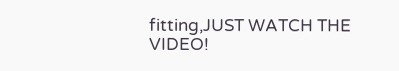fitting,JUST WATCH THE VIDEO!